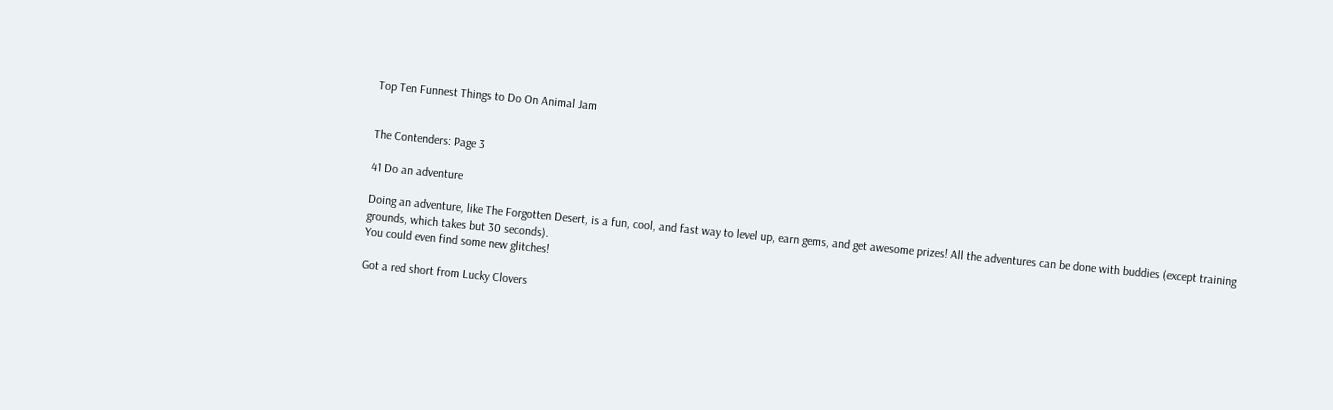Top Ten Funnest Things to Do On Animal Jam


The Contenders: Page 3

41 Do an adventure

Doing an adventure, like The Forgotten Desert, is a fun, cool, and fast way to level up, earn gems, and get awesome prizes! All the adventures can be done with buddies (except training grounds, which takes but 30 seconds).
You could even find some new glitches!

Got a red short from Lucky Clovers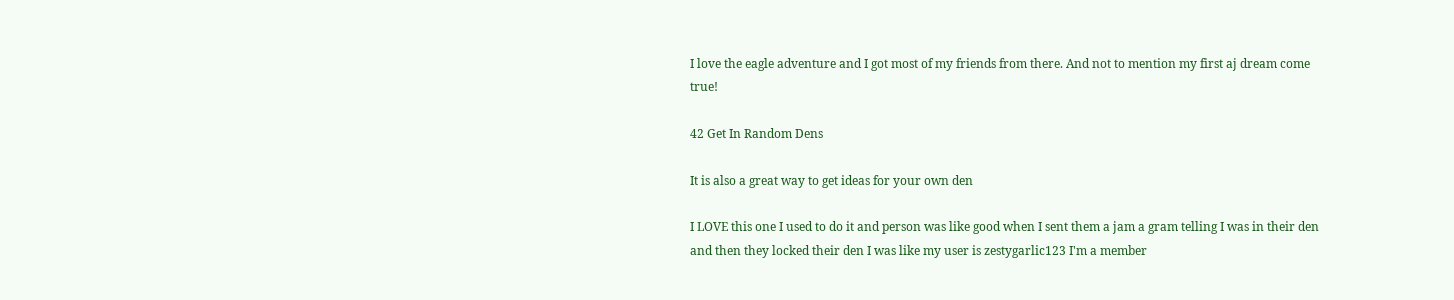I love the eagle adventure and I got most of my friends from there. And not to mention my first aj dream come true!

42 Get In Random Dens

It is also a great way to get ideas for your own den

I LOVE this one I used to do it and person was like good when I sent them a jam a gram telling I was in their den and then they locked their den I was like my user is zestygarlic123 I'm a member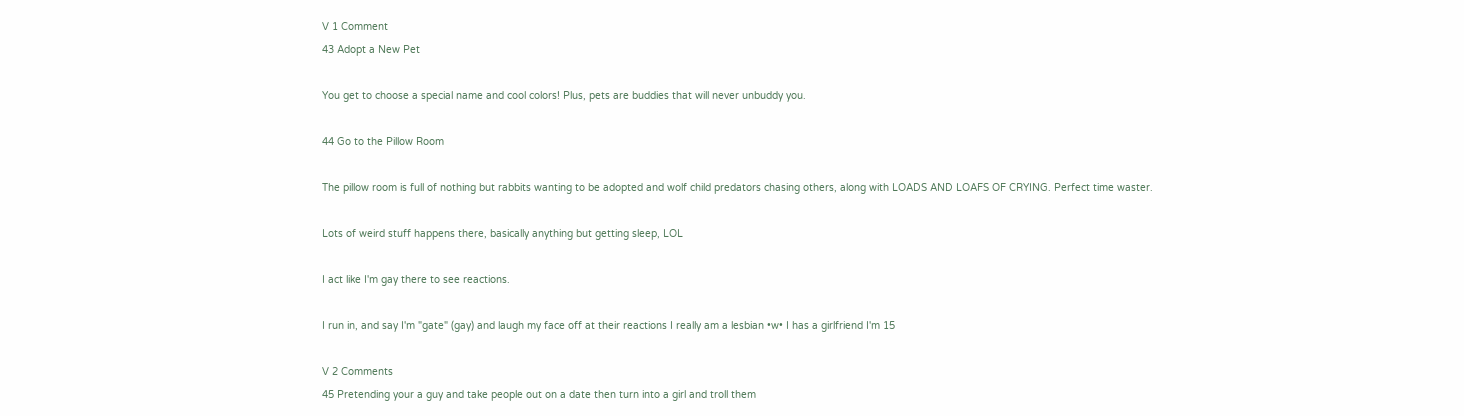V 1 Comment
43 Adopt a New Pet

You get to choose a special name and cool colors! Plus, pets are buddies that will never unbuddy you.

44 Go to the Pillow Room

The pillow room is full of nothing but rabbits wanting to be adopted and wolf child predators chasing others, along with LOADS AND LOAFS OF CRYING. Perfect time waster.

Lots of weird stuff happens there, basically anything but getting sleep, LOL

I act like I'm gay there to see reactions.

I run in, and say I'm "gate" (gay) and laugh my face off at their reactions I really am a lesbian •w• I has a girlfriend I'm 15

V 2 Comments
45 Pretending your a guy and take people out on a date then turn into a girl and troll them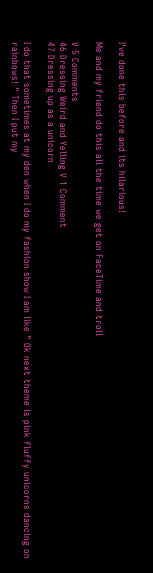I've done this before and its hilarious!

Me and my friend do this all the time we get on FaceTime and troll

V 5 Comments
46 Dressing Weird and Yelling V 1 Comment
47 Dressing up as a unicorn

I do that sometimes at my den when I do my fashion show I am like " Ok next theme is pink fluffy unicorns dancing on rainbows! " Then I put my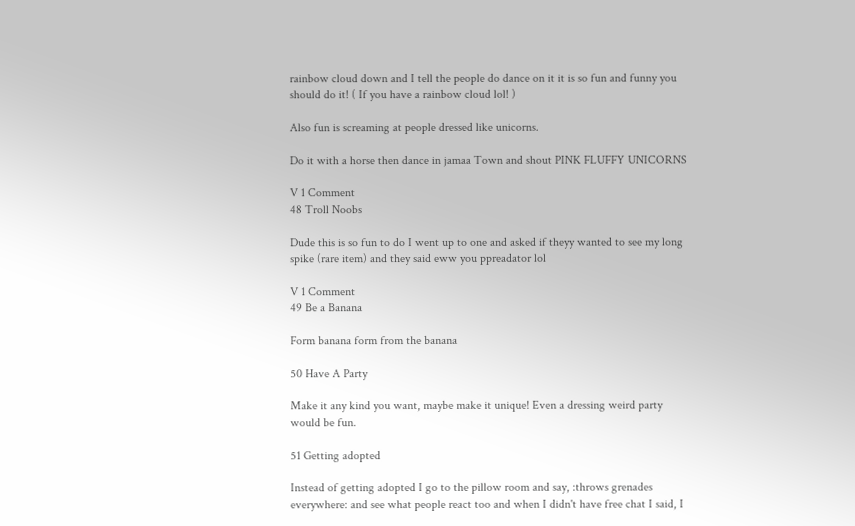rainbow cloud down and I tell the people do dance on it it is so fun and funny you should do it! ( If you have a rainbow cloud lol! )

Also fun is screaming at people dressed like unicorns.

Do it with a horse then dance in jamaa Town and shout PINK FLUFFY UNICORNS

V 1 Comment
48 Troll Noobs

Dude this is so fun to do I went up to one and asked if theyy wanted to see my long spike (rare item) and they said eww you ppreadator lol

V 1 Comment
49 Be a Banana

Form banana form from the banana

50 Have A Party

Make it any kind you want, maybe make it unique! Even a dressing weird party would be fun.

51 Getting adopted

Instead of getting adopted I go to the pillow room and say, :throws grenades everywhere: and see what people react too and when I didn't have free chat I said, I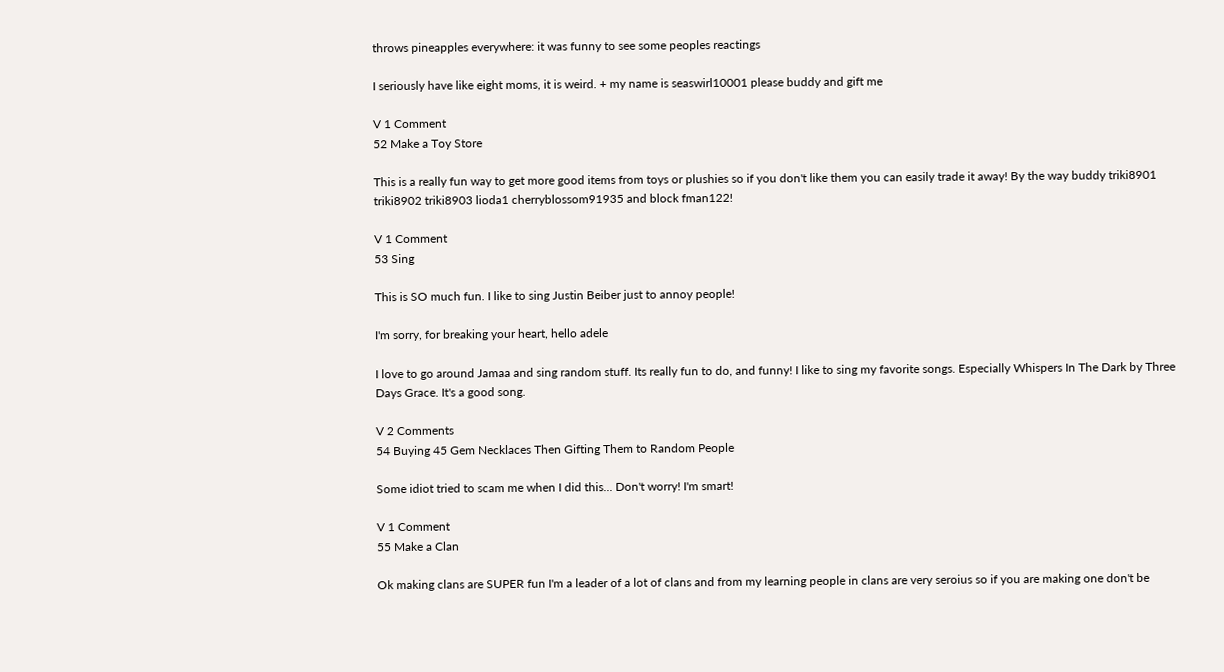throws pineapples everywhere: it was funny to see some peoples reactings

I seriously have like eight moms, it is weird. + my name is seaswirl10001 please buddy and gift me

V 1 Comment
52 Make a Toy Store

This is a really fun way to get more good items from toys or plushies so if you don't like them you can easily trade it away! By the way buddy triki8901 triki8902 triki8903 lioda1 cherryblossom91935 and block fman122!

V 1 Comment
53 Sing

This is SO much fun. I like to sing Justin Beiber just to annoy people!

I'm sorry, for breaking your heart, hello adele

I love to go around Jamaa and sing random stuff. Its really fun to do, and funny! I like to sing my favorite songs. Especially Whispers In The Dark by Three Days Grace. It's a good song.

V 2 Comments
54 Buying 45 Gem Necklaces Then Gifting Them to Random People

Some idiot tried to scam me when I did this... Don't worry! I'm smart!

V 1 Comment
55 Make a Clan

Ok making clans are SUPER fun I'm a leader of a lot of clans and from my learning people in clans are very seroius so if you are making one don't be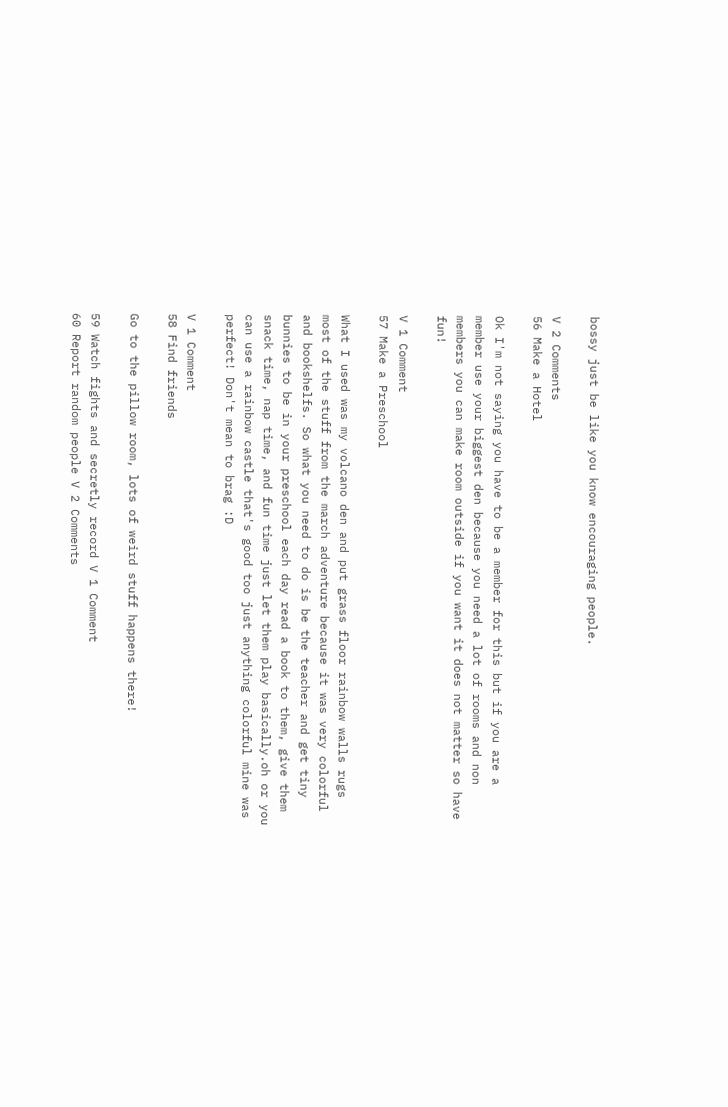bossy just be like you know encouraging people.

V 2 Comments
56 Make a Hotel

Ok I'm not saying you have to be a member for this but if you are a member use your biggest den because you need a lot of rooms and non members you can make room outside if you want it does not matter so have fun!

V 1 Comment
57 Make a Preschool

What I used was my volcano den and put grass floor rainbow walls rugs most of the stuff from the march adventure because it was very colorful and bookshelfs. So what you need to do is be the teacher and get tiny bunnies to be in your preschool each day read a book to them, give them snack time, nap time, and fun time just let them play basically.oh or you can use a rainbow castle that's good too just anything colorful mine was perfect! Don't mean to brag :D

V 1 Comment
58 Find friends

Go to the pillow room, lots of weird stuff happens there!

59 Watch fights and secretly record V 1 Comment
60 Report random people V 2 Comments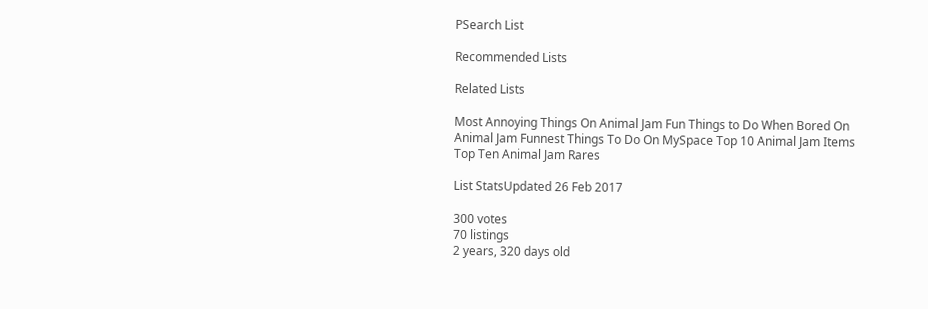PSearch List

Recommended Lists

Related Lists

Most Annoying Things On Animal Jam Fun Things to Do When Bored On Animal Jam Funnest Things To Do On MySpace Top 10 Animal Jam Items Top Ten Animal Jam Rares

List StatsUpdated 26 Feb 2017

300 votes
70 listings
2 years, 320 days old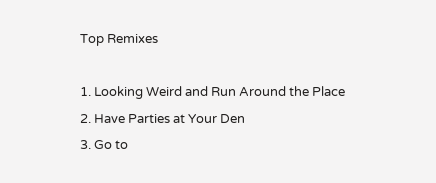Top Remixes

1. Looking Weird and Run Around the Place
2. Have Parties at Your Den
3. Go to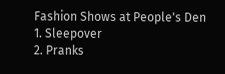Fashion Shows at People's Den
1. Sleepover
2. Pranks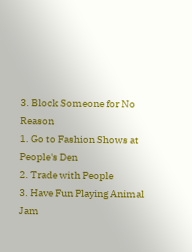3. Block Someone for No Reason
1. Go to Fashion Shows at People's Den
2. Trade with People
3. Have Fun Playing Animal Jam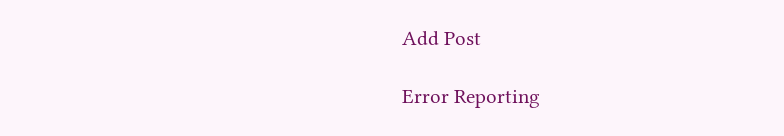Add Post

Error Reporting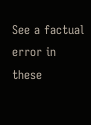See a factual error in these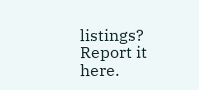listings? Report it here.